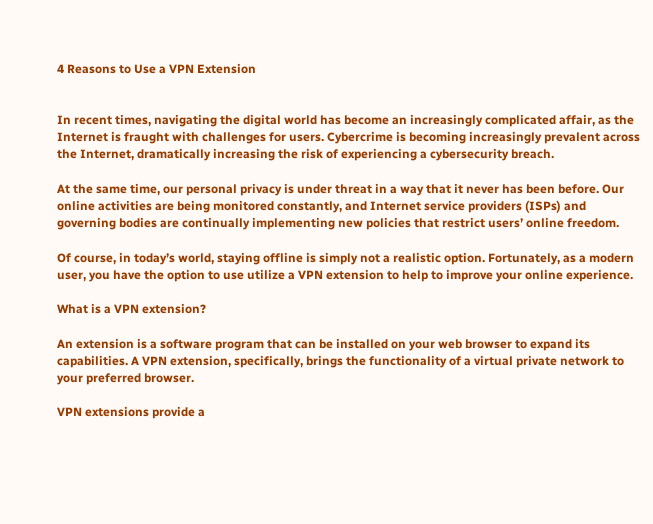4 Reasons to Use a VPN Extension


In recent times, navigating the digital world has become an increasingly complicated affair, as the Internet is fraught with challenges for users. Cybercrime is becoming increasingly prevalent across the Internet, dramatically increasing the risk of experiencing a cybersecurity breach.

At the same time, our personal privacy is under threat in a way that it never has been before. Our online activities are being monitored constantly, and Internet service providers (ISPs) and governing bodies are continually implementing new policies that restrict users’ online freedom.

Of course, in today’s world, staying offline is simply not a realistic option. Fortunately, as a modern user, you have the option to use utilize a VPN extension to help to improve your online experience.

What is a VPN extension?

An extension is a software program that can be installed on your web browser to expand its capabilities. A VPN extension, specifically, brings the functionality of a virtual private network to your preferred browser.

VPN extensions provide a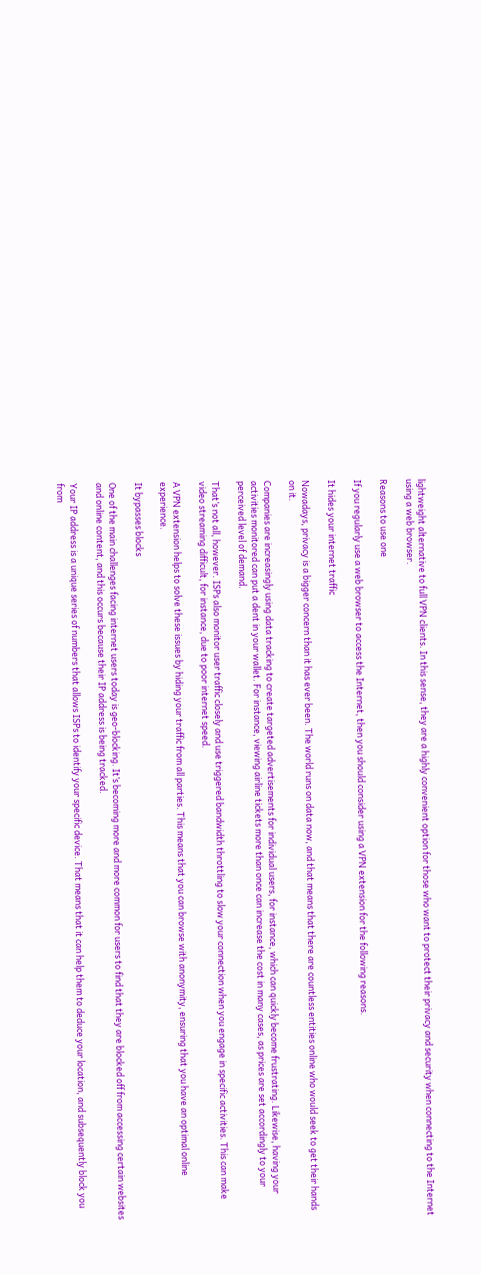lightweight alternative to full VPN clients. In this sense, they are a highly convenient option for those who want to protect their privacy and security when connecting to the Internet using a web browser.

Reasons to use one

If you regularly use a web browser to access the Internet, then you should consider using a VPN extension for the following reasons.

It hides your internet traffic

Nowadays, privacy is a bigger concern than it has ever been. The world runs on data now, and that means that there are countless entities online who would seek to get their hands on it.

Companies are increasingly using data tracking to create targeted advertisements for individual users, for instance, which can quickly become frustrating. Likewise, having your activities monitored can put a dent in your wallet. For instance, viewing airline tickets more than once can increase the cost in many cases, as prices are set accordingly to your perceived level of demand.

That’s not all, however. ISPs also monitor user traffic closely and use triggered bandwidth throttling to slow your connection when you engage in specific activities. This can make video streaming difficult, for instance, due to poor internet speed.

A VPN extension helps to solve these issues by hiding your traffic from all parties. This means that you can browse with anonymity, ensuring that you have an optimal online experience.

It bypasses blocks

One of the main challenges facing internet users today is geo-blocking. It’s becoming more and more common for users to find that they are blocked off from accessing certain websites and online content, and this occurs because their IP address is being tracked.

Your IP address is a unique series of numbers that allows ISPs to identify your specific device. That means that it can help them to deduce your location, and subsequently block you from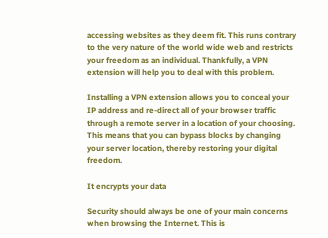accessing websites as they deem fit. This runs contrary to the very nature of the world wide web and restricts your freedom as an individual. Thankfully, a VPN extension will help you to deal with this problem.

Installing a VPN extension allows you to conceal your IP address and re-direct all of your browser traffic through a remote server in a location of your choosing. This means that you can bypass blocks by changing your server location, thereby restoring your digital freedom.

It encrypts your data

Security should always be one of your main concerns when browsing the Internet. This is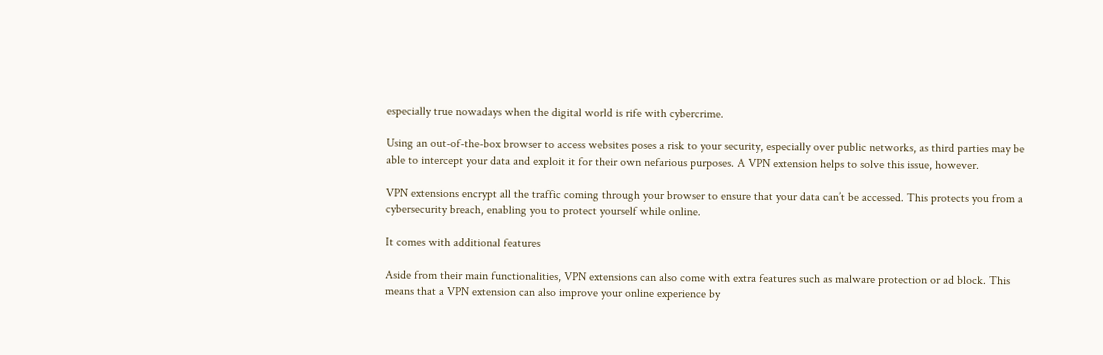especially true nowadays when the digital world is rife with cybercrime.

Using an out-of-the-box browser to access websites poses a risk to your security, especially over public networks, as third parties may be able to intercept your data and exploit it for their own nefarious purposes. A VPN extension helps to solve this issue, however.

VPN extensions encrypt all the traffic coming through your browser to ensure that your data can’t be accessed. This protects you from a cybersecurity breach, enabling you to protect yourself while online.

It comes with additional features

Aside from their main functionalities, VPN extensions can also come with extra features such as malware protection or ad block. This means that a VPN extension can also improve your online experience by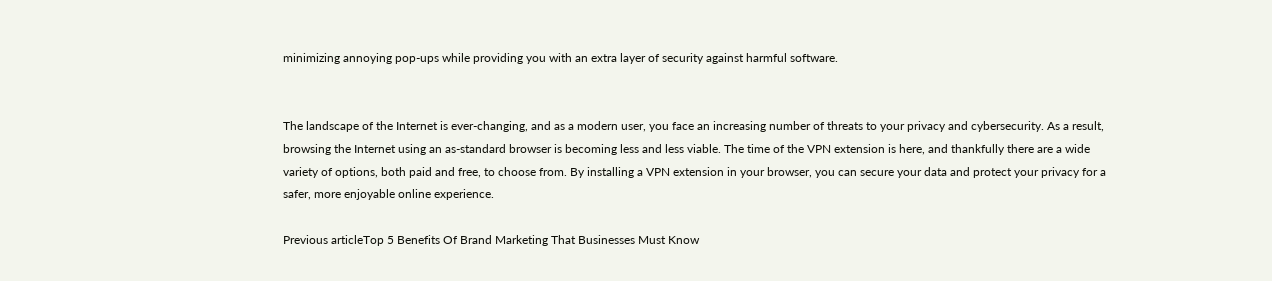minimizing annoying pop-ups while providing you with an extra layer of security against harmful software.


The landscape of the Internet is ever-changing, and as a modern user, you face an increasing number of threats to your privacy and cybersecurity. As a result, browsing the Internet using an as-standard browser is becoming less and less viable. The time of the VPN extension is here, and thankfully there are a wide variety of options, both paid and free, to choose from. By installing a VPN extension in your browser, you can secure your data and protect your privacy for a safer, more enjoyable online experience.

Previous articleTop 5 Benefits Of Brand Marketing That Businesses Must Know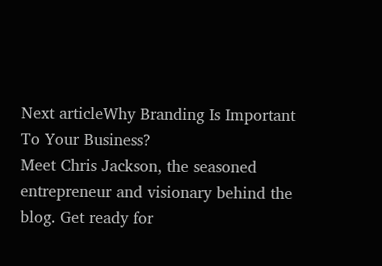Next articleWhy Branding Is Important To Your Business?
Meet Chris Jackson, the seasoned entrepreneur and visionary behind the blog. Get ready for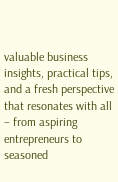valuable business insights, practical tips, and a fresh perspective that resonates with all – from aspiring entrepreneurs to seasoned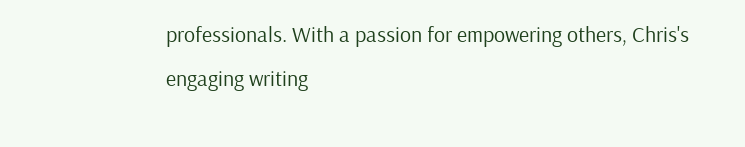professionals. With a passion for empowering others, Chris's engaging writing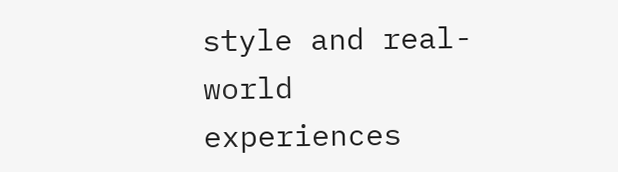style and real-world experiences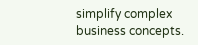simplify complex business concepts.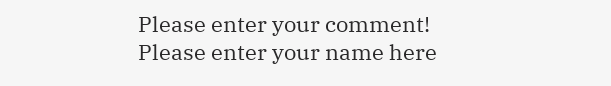Please enter your comment!
Please enter your name here